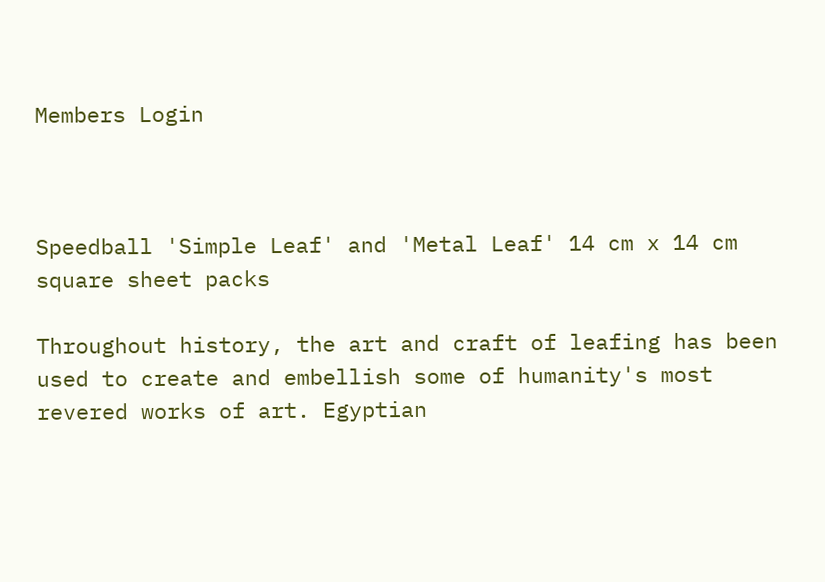Members Login



Speedball 'Simple Leaf' and 'Metal Leaf' 14 cm x 14 cm square sheet packs

Throughout history, the art and craft of leafing has been used to create and embellish some of humanity's most revered works of art. Egyptian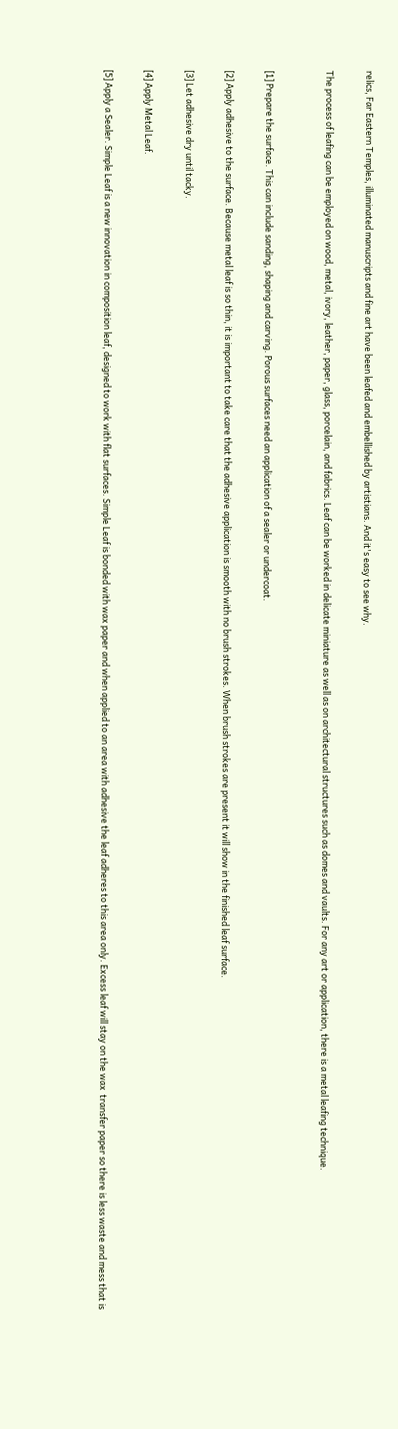relics, Far Eastern Temples, illuminated manuscripts and fine art have been leafed and embellished by artistians. And it's easy to see why.

The process of leafing can be employed on wood, metal, ivory, leather, paper, glass, porcelain, and fabrics. Leaf can be worked in delicate miniature as well as on architectural structures such as domes and vaults. For any art or application, there is a metal leafing technique.


[1] Prepare the surface. This can include sanding, shaping and carving. Porous surfaces need an application of a sealer or undercoat.

[2] Apply adhesive to the surface. Because metal leaf is so thin, it is important to take care that the adhesive application is smooth with no brush strokes. When brush strokes are present it will show in the finished leaf surface.

[3] Let adhesive dry until tacky.

[4] Apply Metal Leaf.

[5] Apply a Sealer. Simple Leaf is a new innovation in composition leaf, designed to work with flat surfaces. Simple Leaf is bonded with wax paper and when applied to an area with adhesive the leaf adheres to this area only. Excess leaf will stay on the wax  transfer paper so there is less waste and mess that is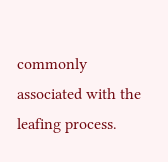commonly associated with the leafing process.